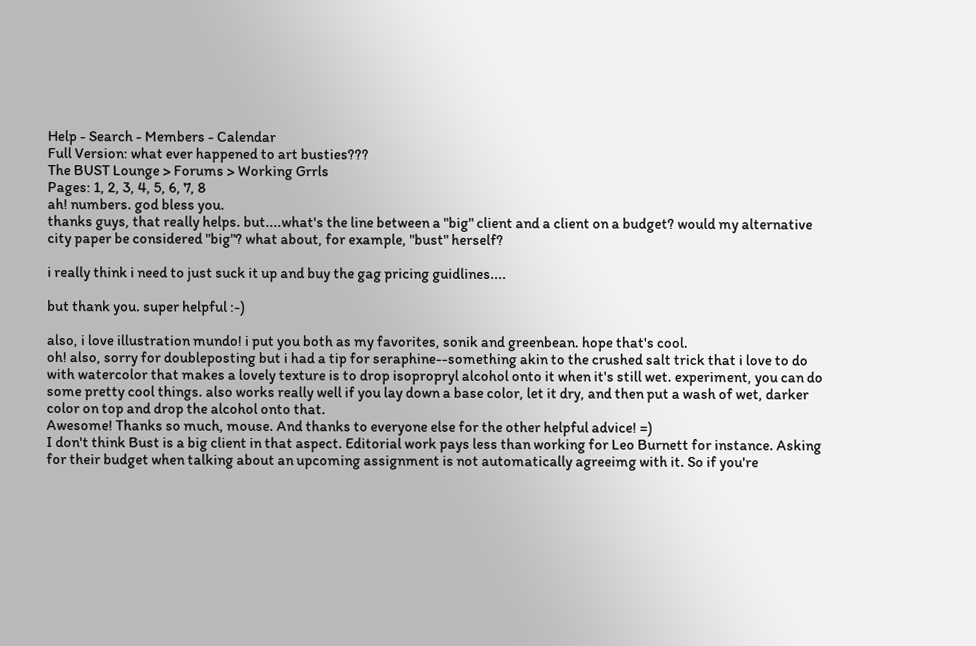Help - Search - Members - Calendar
Full Version: what ever happened to art busties???
The BUST Lounge > Forums > Working Grrls
Pages: 1, 2, 3, 4, 5, 6, 7, 8
ah! numbers. god bless you.
thanks guys, that really helps. but....what's the line between a "big" client and a client on a budget? would my alternative city paper be considered "big"? what about, for example, "bust" herself?

i really think i need to just suck it up and buy the gag pricing guidlines....

but thank you. super helpful :-)

also, i love illustration mundo! i put you both as my favorites, sonik and greenbean. hope that's cool.
oh! also, sorry for doubleposting but i had a tip for seraphine--something akin to the crushed salt trick that i love to do with watercolor that makes a lovely texture is to drop isopropryl alcohol onto it when it's still wet. experiment, you can do some pretty cool things. also works really well if you lay down a base color, let it dry, and then put a wash of wet, darker color on top and drop the alcohol onto that.
Awesome! Thanks so much, mouse. And thanks to everyone else for the other helpful advice! =)
I don't think Bust is a big client in that aspect. Editorial work pays less than working for Leo Burnett for instance. Asking for their budget when talking about an upcoming assignment is not automatically agreeimg with it. So if you're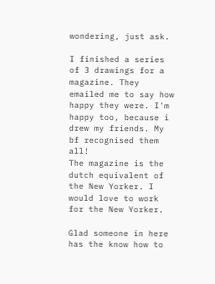wondering, just ask.

I finished a series of 3 drawings for a magazine. They emailed me to say how happy they were. I'm happy too, because i drew my friends. My bf recognised them all!
The magazine is the dutch equivalent of the New Yorker. I would love to work for the New Yorker.

Glad someone in here has the know how to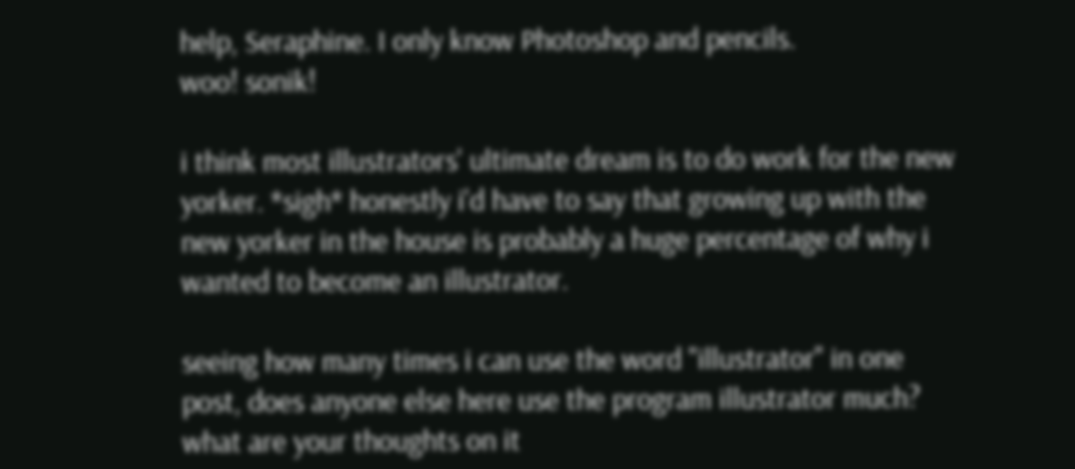help, Seraphine. I only know Photoshop and pencils.
woo! sonik!

i think most illustrators' ultimate dream is to do work for the new yorker. *sigh* honestly i'd have to say that growing up with the new yorker in the house is probably a huge percentage of why i wanted to become an illustrator.

seeing how many times i can use the word "illustrator" in one post, does anyone else here use the program illustrator much? what are your thoughts on it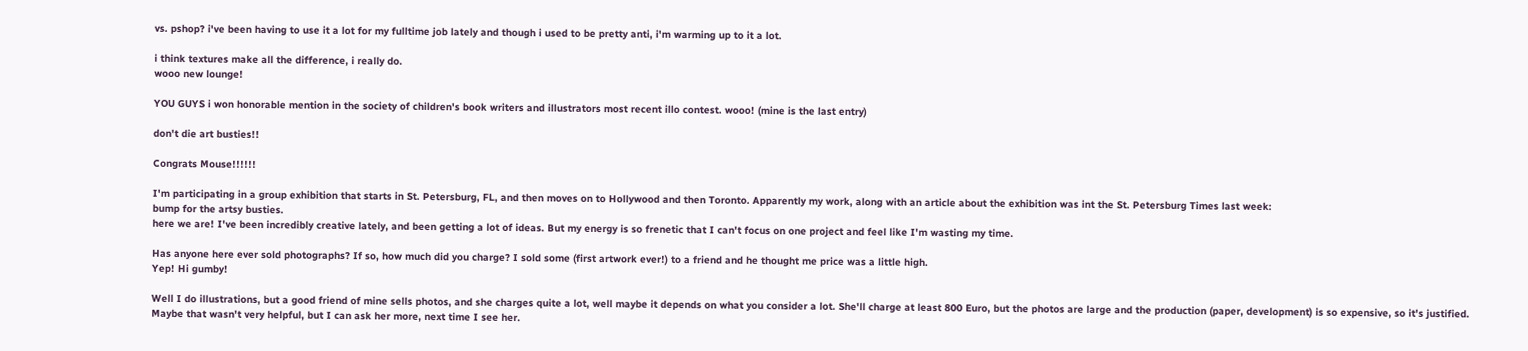vs. pshop? i've been having to use it a lot for my fulltime job lately and though i used to be pretty anti, i'm warming up to it a lot.

i think textures make all the difference, i really do.
wooo new lounge!

YOU GUYS i won honorable mention in the society of children's book writers and illustrators most recent illo contest. wooo! (mine is the last entry)

don't die art busties!!

Congrats Mouse!!!!!!

I'm participating in a group exhibition that starts in St. Petersburg, FL, and then moves on to Hollywood and then Toronto. Apparently my work, along with an article about the exhibition was int the St. Petersburg Times last week:
bump for the artsy busties.
here we are! I've been incredibly creative lately, and been getting a lot of ideas. But my energy is so frenetic that I can't focus on one project and feel like I'm wasting my time.

Has anyone here ever sold photographs? If so, how much did you charge? I sold some (first artwork ever!) to a friend and he thought me price was a little high.
Yep! Hi gumby!

Well I do illustrations, but a good friend of mine sells photos, and she charges quite a lot, well maybe it depends on what you consider a lot. She'll charge at least 800 Euro, but the photos are large and the production (paper, development) is so expensive, so it's justified.
Maybe that wasn't very helpful, but I can ask her more, next time I see her.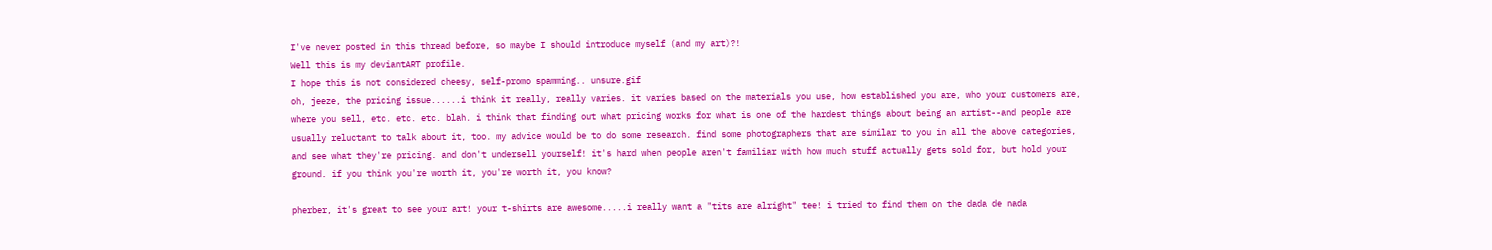I've never posted in this thread before, so maybe I should introduce myself (and my art)?!
Well this is my deviantART profile.
I hope this is not considered cheesy, self-promo spamming.. unsure.gif
oh, jeeze, the pricing issue......i think it really, really varies. it varies based on the materials you use, how established you are, who your customers are, where you sell, etc. etc. etc. blah. i think that finding out what pricing works for what is one of the hardest things about being an artist--and people are usually reluctant to talk about it, too. my advice would be to do some research. find some photographers that are similar to you in all the above categories, and see what they're pricing. and don't undersell yourself! it's hard when people aren't familiar with how much stuff actually gets sold for, but hold your ground. if you think you're worth it, you're worth it, you know?

pherber, it's great to see your art! your t-shirts are awesome.....i really want a "tits are alright" tee! i tried to find them on the dada de nada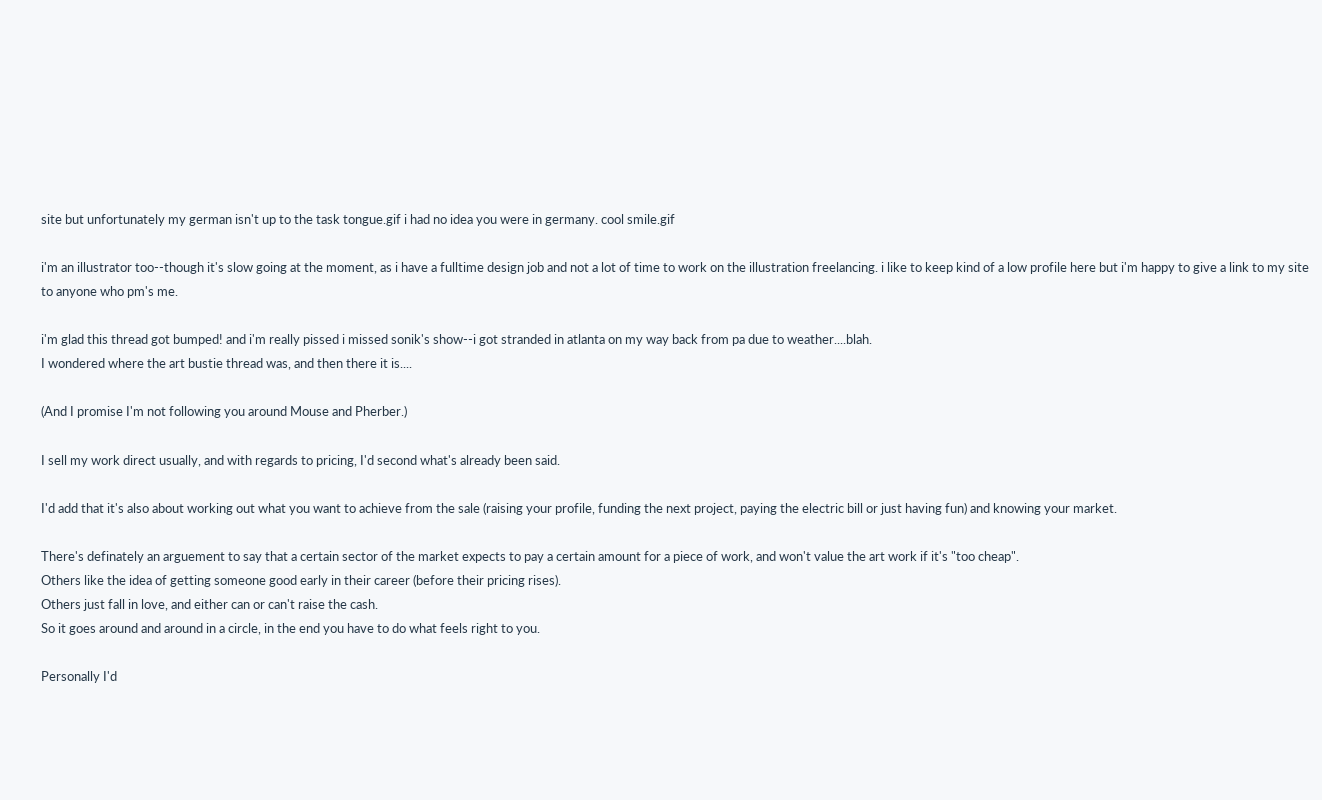site but unfortunately my german isn't up to the task tongue.gif i had no idea you were in germany. cool smile.gif

i'm an illustrator too--though it's slow going at the moment, as i have a fulltime design job and not a lot of time to work on the illustration freelancing. i like to keep kind of a low profile here but i'm happy to give a link to my site to anyone who pm's me.

i'm glad this thread got bumped! and i'm really pissed i missed sonik's show--i got stranded in atlanta on my way back from pa due to weather....blah.
I wondered where the art bustie thread was, and then there it is....

(And I promise I'm not following you around Mouse and Pherber.)

I sell my work direct usually, and with regards to pricing, I'd second what's already been said.

I'd add that it's also about working out what you want to achieve from the sale (raising your profile, funding the next project, paying the electric bill or just having fun) and knowing your market.

There's definately an arguement to say that a certain sector of the market expects to pay a certain amount for a piece of work, and won't value the art work if it's "too cheap".
Others like the idea of getting someone good early in their career (before their pricing rises).
Others just fall in love, and either can or can't raise the cash.
So it goes around and around in a circle, in the end you have to do what feels right to you.

Personally I'd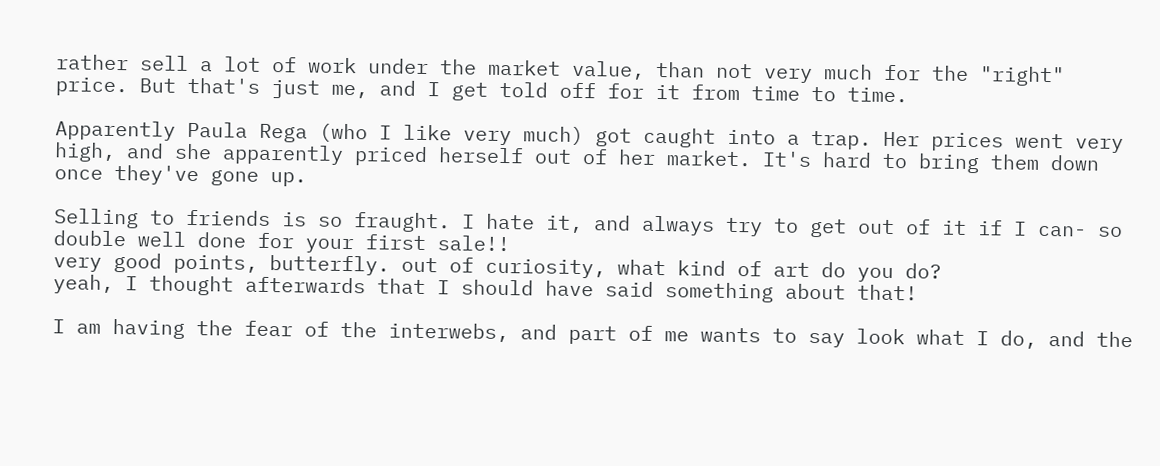rather sell a lot of work under the market value, than not very much for the "right" price. But that's just me, and I get told off for it from time to time.

Apparently Paula Rega (who I like very much) got caught into a trap. Her prices went very high, and she apparently priced herself out of her market. It's hard to bring them down once they've gone up.

Selling to friends is so fraught. I hate it, and always try to get out of it if I can- so double well done for your first sale!!
very good points, butterfly. out of curiosity, what kind of art do you do?
yeah, I thought afterwards that I should have said something about that!

I am having the fear of the interwebs, and part of me wants to say look what I do, and the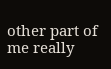other part of me really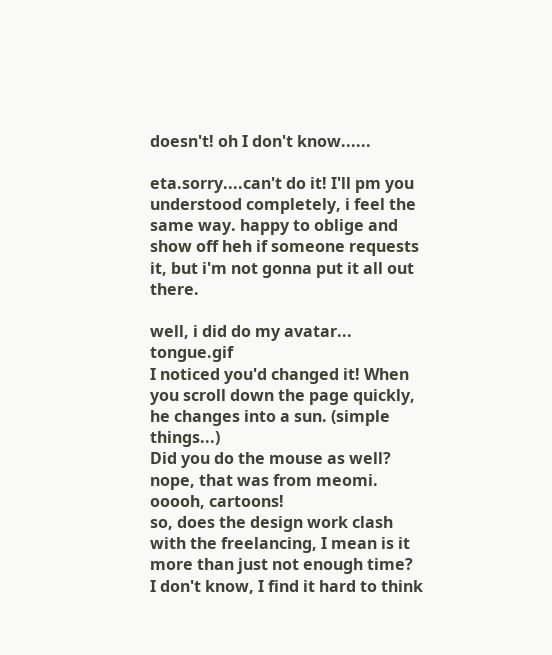doesn't! oh I don't know......

eta.sorry....can't do it! I'll pm you
understood completely, i feel the same way. happy to oblige and show off heh if someone requests it, but i'm not gonna put it all out there.

well, i did do my avatar... tongue.gif
I noticed you'd changed it! When you scroll down the page quickly, he changes into a sun. (simple things...)
Did you do the mouse as well?
nope, that was from meomi.
ooooh, cartoons!
so, does the design work clash with the freelancing, I mean is it more than just not enough time?
I don't know, I find it hard to think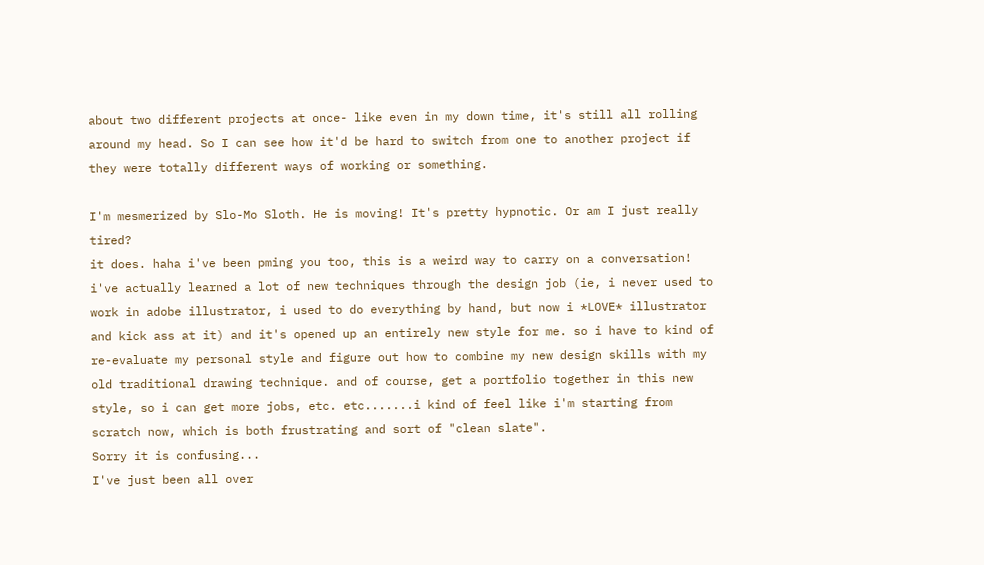about two different projects at once- like even in my down time, it's still all rolling around my head. So I can see how it'd be hard to switch from one to another project if they were totally different ways of working or something.

I'm mesmerized by Slo-Mo Sloth. He is moving! It's pretty hypnotic. Or am I just really tired?
it does. haha i've been pming you too, this is a weird way to carry on a conversation!
i've actually learned a lot of new techniques through the design job (ie, i never used to work in adobe illustrator, i used to do everything by hand, but now i *LOVE* illustrator and kick ass at it) and it's opened up an entirely new style for me. so i have to kind of re-evaluate my personal style and figure out how to combine my new design skills with my old traditional drawing technique. and of course, get a portfolio together in this new style, so i can get more jobs, etc. etc.......i kind of feel like i'm starting from scratch now, which is both frustrating and sort of "clean slate".
Sorry it is confusing...
I've just been all over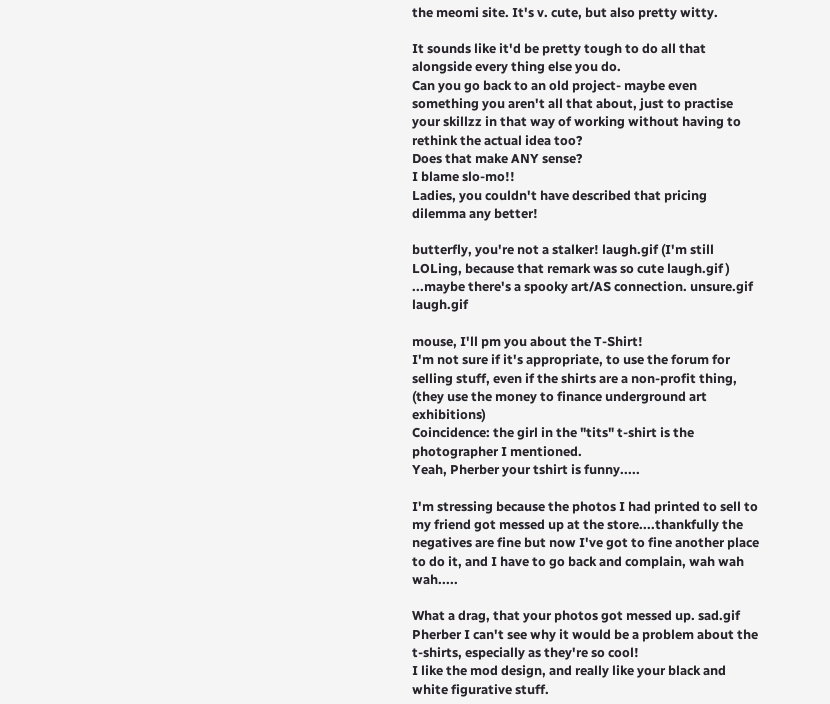the meomi site. It's v. cute, but also pretty witty.

It sounds like it'd be pretty tough to do all that alongside every thing else you do.
Can you go back to an old project- maybe even something you aren't all that about, just to practise your skillzz in that way of working without having to rethink the actual idea too?
Does that make ANY sense?
I blame slo-mo!!
Ladies, you couldn't have described that pricing dilemma any better!

butterfly, you're not a stalker! laugh.gif (I'm still LOLing, because that remark was so cute laugh.gif )
...maybe there's a spooky art/AS connection. unsure.gif laugh.gif

mouse, I'll pm you about the T-Shirt!
I'm not sure if it's appropriate, to use the forum for selling stuff, even if the shirts are a non-profit thing, (they use the money to finance underground art exhibitions)
Coincidence: the girl in the "tits" t-shirt is the photographer I mentioned.
Yeah, Pherber your tshirt is funny.....

I'm stressing because the photos I had printed to sell to my friend got messed up at the store....thankfully the negatives are fine but now I've got to fine another place to do it, and I have to go back and complain, wah wah wah.....

What a drag, that your photos got messed up. sad.gif
Pherber I can't see why it would be a problem about the t-shirts, especially as they're so cool!
I like the mod design, and really like your black and white figurative stuff.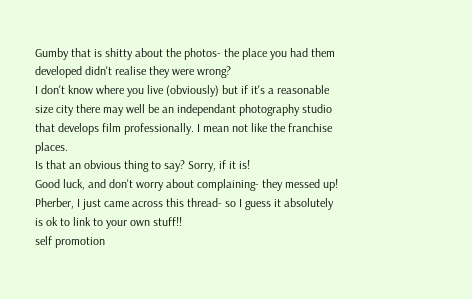Gumby that is shitty about the photos- the place you had them developed didn't realise they were wrong?
I don't know where you live (obviously) but if it's a reasonable size city there may well be an independant photography studio that develops film professionally. I mean not like the franchise places.
Is that an obvious thing to say? Sorry, if it is!
Good luck, and don't worry about complaining- they messed up!
Pherber, I just came across this thread- so I guess it absolutely is ok to link to your own stuff!!
self promotion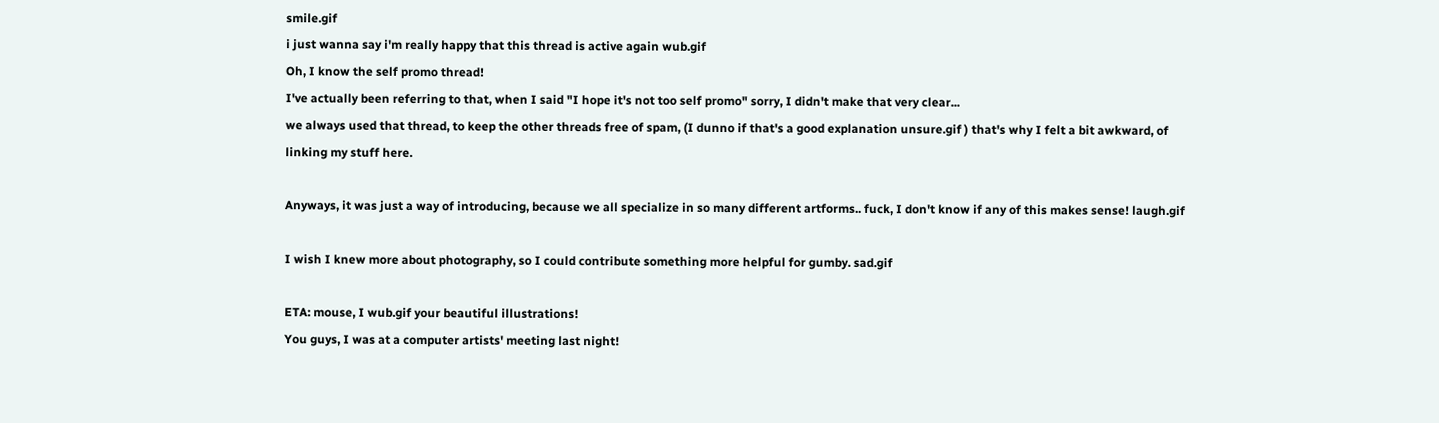smile.gif
i just wanna say i'm really happy that this thread is active again wub.gif
Oh, I know the self promo thread!
I've actually been referring to that, when I said "I hope it's not too self promo" sorry, I didn't make that very clear...
we always used that thread, to keep the other threads free of spam, (I dunno if that's a good explanation unsure.gif ) that's why I felt a bit awkward, of linking my stuff here.

Anyways, it was just a way of introducing, because we all specialize in so many different artforms.. fuck, I don't know if any of this makes sense! laugh.gif

I wish I knew more about photography, so I could contribute something more helpful for gumby. sad.gif

ETA: mouse, I wub.gif your beautiful illustrations!
You guys, I was at a computer artists' meeting last night!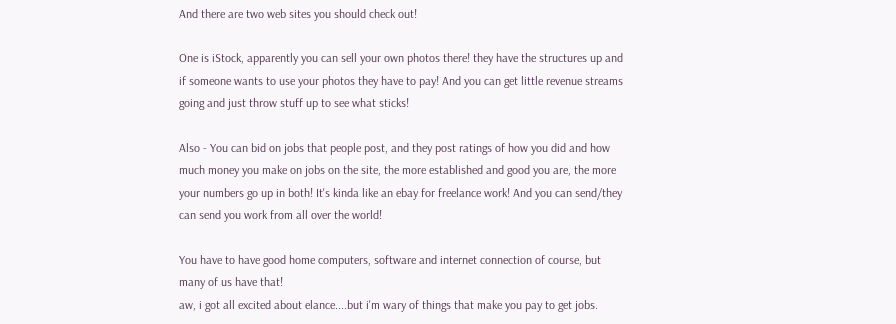And there are two web sites you should check out!

One is iStock, apparently you can sell your own photos there! they have the structures up and if someone wants to use your photos they have to pay! And you can get little revenue streams going and just throw stuff up to see what sticks!

Also - You can bid on jobs that people post, and they post ratings of how you did and how much money you make on jobs on the site, the more established and good you are, the more your numbers go up in both! It's kinda like an ebay for freelance work! And you can send/they can send you work from all over the world!

You have to have good home computers, software and internet connection of course, but many of us have that!
aw, i got all excited about elance....but i'm wary of things that make you pay to get jobs.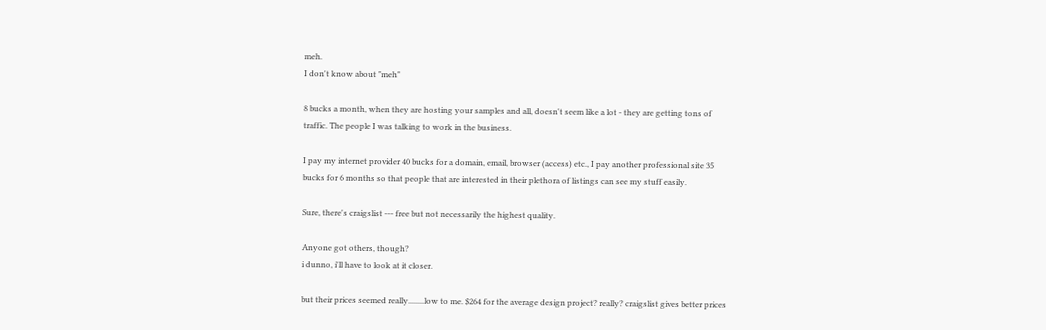meh.
I don't know about "meh"

8 bucks a month, when they are hosting your samples and all, doesn't seem like a lot - they are getting tons of traffic. The people I was talking to work in the business.

I pay my internet provider 40 bucks for a domain, email, browser (access) etc., I pay another professional site 35 bucks for 6 months so that people that are interested in their plethora of listings can see my stuff easily.

Sure, there's craigslist --- free but not necessarily the highest quality.

Anyone got others, though?
i dunno, i'll have to look at it closer.

but their prices seemed really........low to me. $264 for the average design project? really? craigslist gives better prices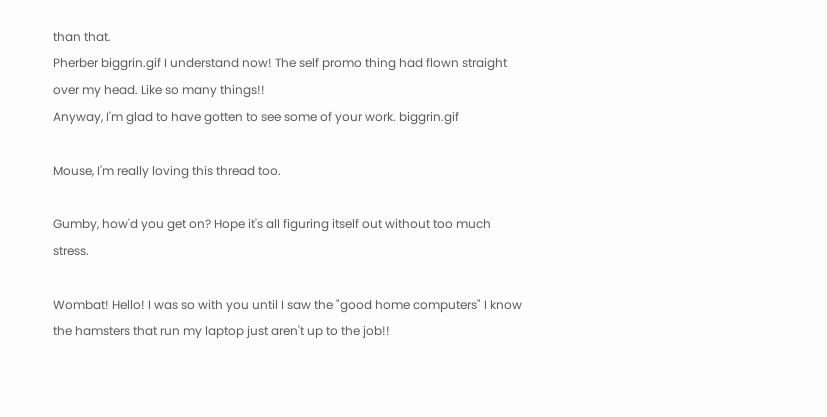than that.
Pherber biggrin.gif I understand now! The self promo thing had flown straight over my head. Like so many things!!
Anyway, I'm glad to have gotten to see some of your work. biggrin.gif

Mouse, I'm really loving this thread too.

Gumby, how'd you get on? Hope it's all figuring itself out without too much stress.

Wombat! Hello! I was so with you until I saw the "good home computers" I know the hamsters that run my laptop just aren't up to the job!!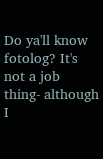Do ya'll know fotolog? It's not a job thing- although I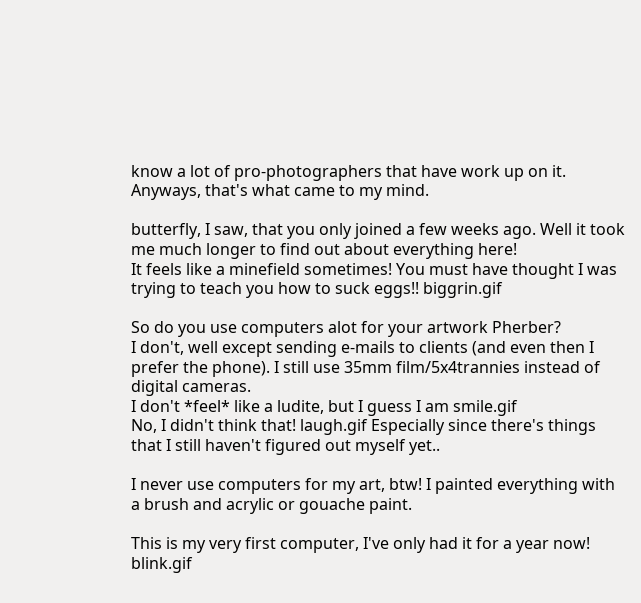know a lot of pro-photographers that have work up on it. Anyways, that's what came to my mind.

butterfly, I saw, that you only joined a few weeks ago. Well it took me much longer to find out about everything here!
It feels like a minefield sometimes! You must have thought I was trying to teach you how to suck eggs!! biggrin.gif

So do you use computers alot for your artwork Pherber?
I don't, well except sending e-mails to clients (and even then I prefer the phone). I still use 35mm film/5x4trannies instead of digital cameras.
I don't *feel* like a ludite, but I guess I am smile.gif
No, I didn't think that! laugh.gif Especially since there's things that I still haven't figured out myself yet..

I never use computers for my art, btw! I painted everything with a brush and acrylic or gouache paint.

This is my very first computer, I've only had it for a year now! blink.gif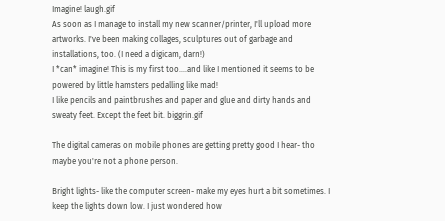Imagine! laugh.gif
As soon as I manage to install my new scanner/printer, I'll upload more artworks. I've been making collages, sculptures out of garbage and installations, too. (I need a digicam, darn!)
I *can* imagine! This is my first too....and like I mentioned it seems to be powered by little hamsters pedalling like mad!
I like pencils and paintbrushes and paper and glue and dirty hands and sweaty feet. Except the feet bit. biggrin.gif

The digital cameras on mobile phones are getting pretty good I hear- tho maybe you're not a phone person.

Bright lights- like the computer screen- make my eyes hurt a bit sometimes. I keep the lights down low. I just wondered how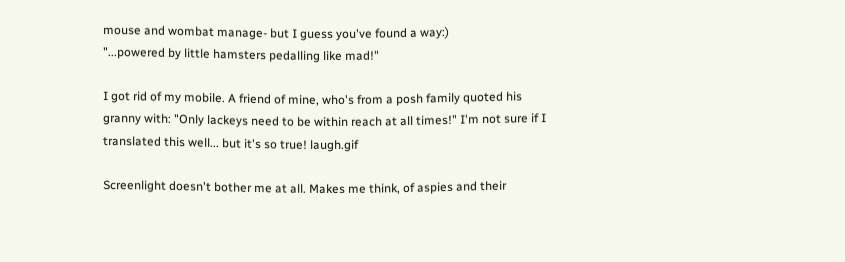mouse and wombat manage- but I guess you've found a way:)
"...powered by little hamsters pedalling like mad!"

I got rid of my mobile. A friend of mine, who's from a posh family quoted his granny with: "Only lackeys need to be within reach at all times!" I'm not sure if I translated this well... but it's so true! laugh.gif

Screenlight doesn't bother me at all. Makes me think, of aspies and their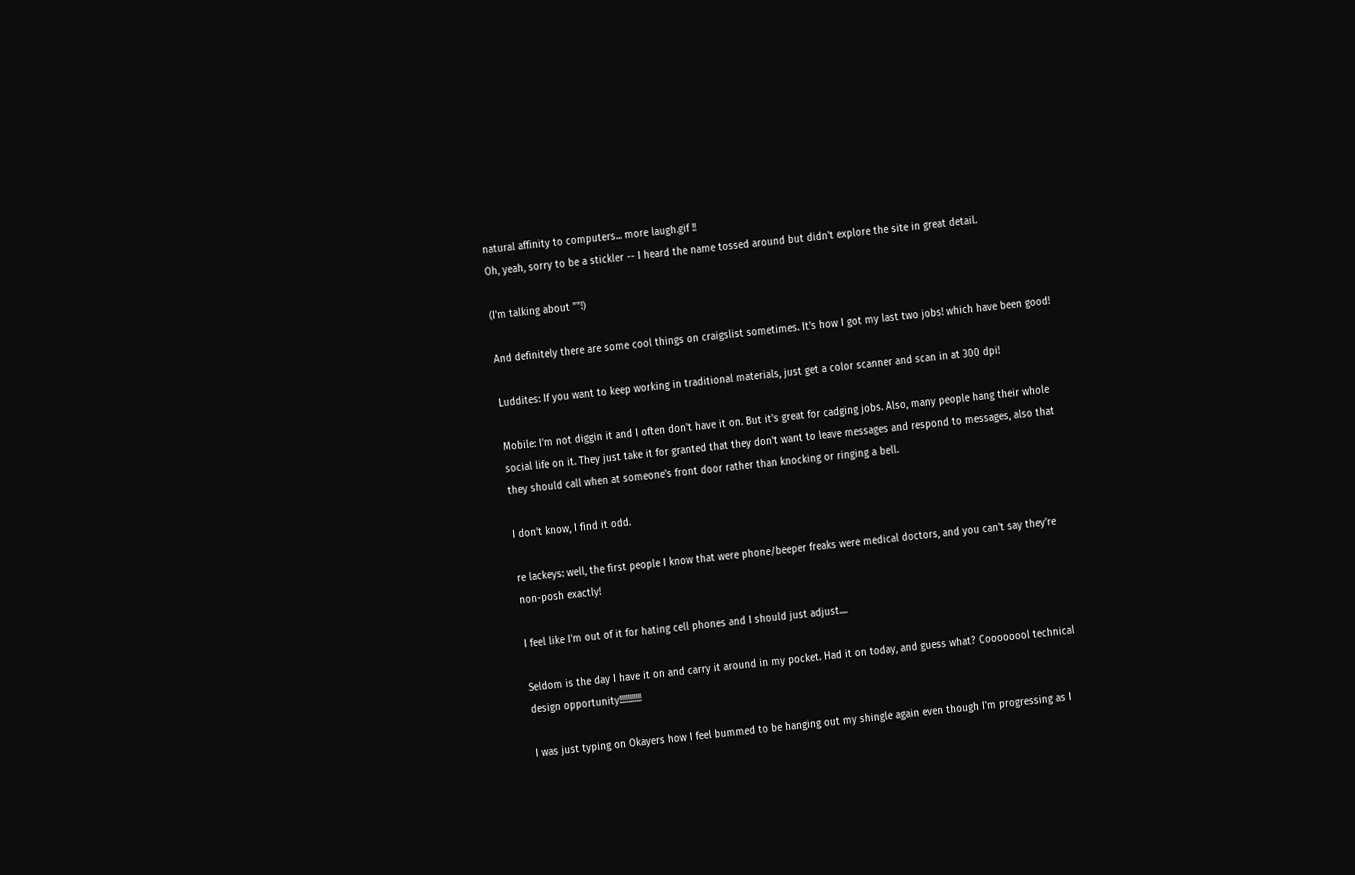natural affinity to computers... more laugh.gif !!
Oh, yeah, sorry to be a stickler -- I heard the name tossed around but didn't explore the site in great detail.

(I'm talking about ""!)

And definitely there are some cool things on craigslist sometimes. It's how I got my last two jobs! which have been good!

Luddites: If you want to keep working in traditional materials, just get a color scanner and scan in at 300 dpi!

Mobile: I'm not diggin it and I often don't have it on. But it's great for cadging jobs. Also, many people hang their whole social life on it. They just take it for granted that they don't want to leave messages and respond to messages, also that they should call when at someone's front door rather than knocking or ringing a bell.

I don't know, I find it odd.

re lackeys: well, the first people I know that were phone/beeper freaks were medical doctors, and you can't say they're non-posh exactly!

I feel like I'm out of it for hating cell phones and I should just adjust....

Seldom is the day I have it on and carry it around in my pocket. Had it on today, and guess what? Coooooool technical design opportunity!!!!!!!!!!!

I was just typing on Okayers how I feel bummed to be hanging out my shingle again even though I'm progressing as I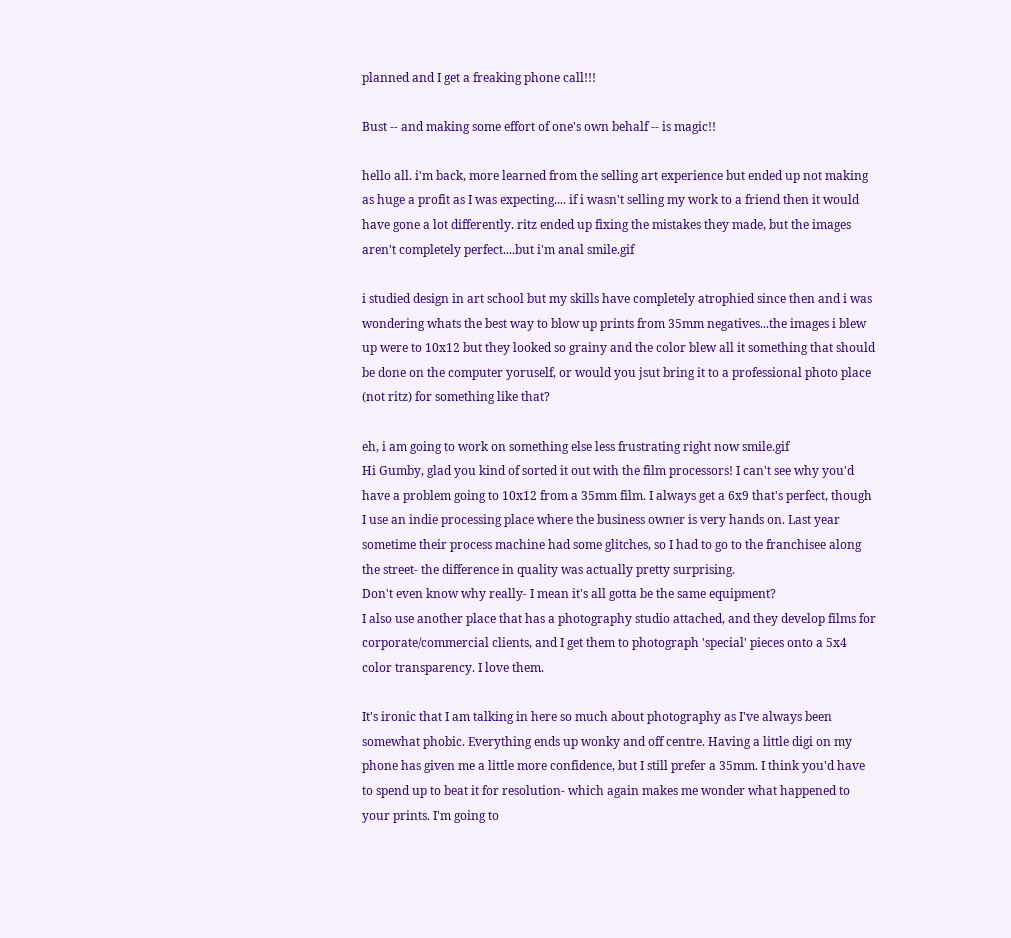planned and I get a freaking phone call!!!

Bust -- and making some effort of one's own behalf -- is magic!!

hello all. i'm back, more learned from the selling art experience but ended up not making as huge a profit as I was expecting.... if i wasn't selling my work to a friend then it would have gone a lot differently. ritz ended up fixing the mistakes they made, but the images aren't completely perfect....but i'm anal smile.gif

i studied design in art school but my skills have completely atrophied since then and i was wondering whats the best way to blow up prints from 35mm negatives...the images i blew up were to 10x12 but they looked so grainy and the color blew all it something that should be done on the computer yoruself, or would you jsut bring it to a professional photo place (not ritz) for something like that?

eh, i am going to work on something else less frustrating right now smile.gif
Hi Gumby, glad you kind of sorted it out with the film processors! I can't see why you'd have a problem going to 10x12 from a 35mm film. I always get a 6x9 that's perfect, though I use an indie processing place where the business owner is very hands on. Last year sometime their process machine had some glitches, so I had to go to the franchisee along the street- the difference in quality was actually pretty surprising.
Don't even know why really- I mean it's all gotta be the same equipment?
I also use another place that has a photography studio attached, and they develop films for corporate/commercial clients, and I get them to photograph 'special' pieces onto a 5x4 color transparency. I love them.

It's ironic that I am talking in here so much about photography as I've always been somewhat phobic. Everything ends up wonky and off centre. Having a little digi on my phone has given me a little more confidence, but I still prefer a 35mm. I think you'd have to spend up to beat it for resolution- which again makes me wonder what happened to your prints. I'm going to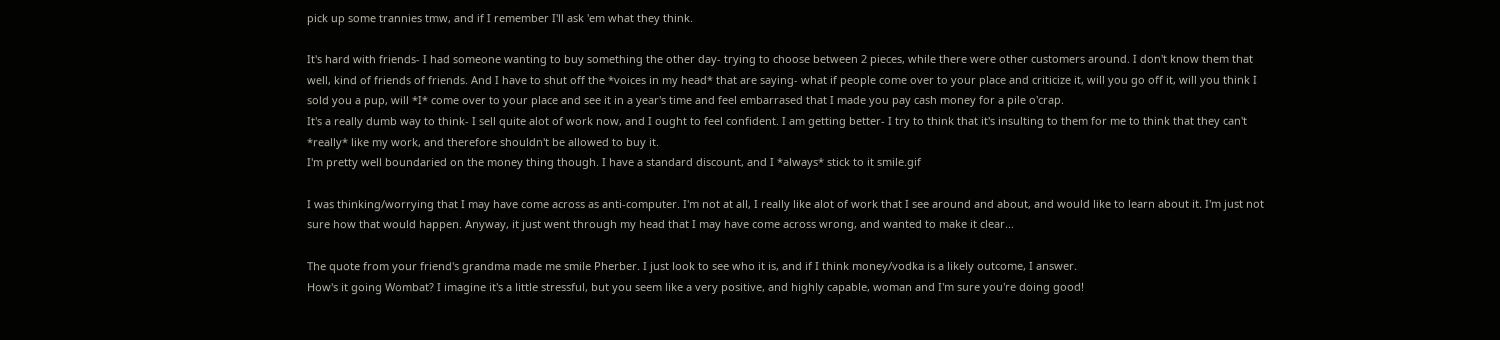pick up some trannies tmw, and if I remember I'll ask 'em what they think.

It's hard with friends- I had someone wanting to buy something the other day- trying to choose between 2 pieces, while there were other customers around. I don't know them that well, kind of friends of friends. And I have to shut off the *voices in my head* that are saying- what if people come over to your place and criticize it, will you go off it, will you think I sold you a pup, will *I* come over to your place and see it in a year's time and feel embarrased that I made you pay cash money for a pile o'crap.
It's a really dumb way to think- I sell quite alot of work now, and I ought to feel confident. I am getting better- I try to think that it's insulting to them for me to think that they can't *really* like my work, and therefore shouldn't be allowed to buy it.
I'm pretty well boundaried on the money thing though. I have a standard discount, and I *always* stick to it smile.gif

I was thinking/worrying that I may have come across as anti-computer. I'm not at all, I really like alot of work that I see around and about, and would like to learn about it. I'm just not sure how that would happen. Anyway, it just went through my head that I may have come across wrong, and wanted to make it clear...

The quote from your friend's grandma made me smile Pherber. I just look to see who it is, and if I think money/vodka is a likely outcome, I answer.
How's it going Wombat? I imagine it's a little stressful, but you seem like a very positive, and highly capable, woman and I'm sure you're doing good!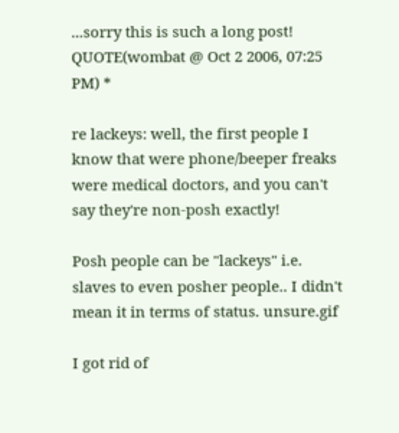...sorry this is such a long post!
QUOTE(wombat @ Oct 2 2006, 07:25 PM) *

re lackeys: well, the first people I know that were phone/beeper freaks were medical doctors, and you can't say they're non-posh exactly!

Posh people can be "lackeys" i.e. slaves to even posher people.. I didn't mean it in terms of status. unsure.gif

I got rid of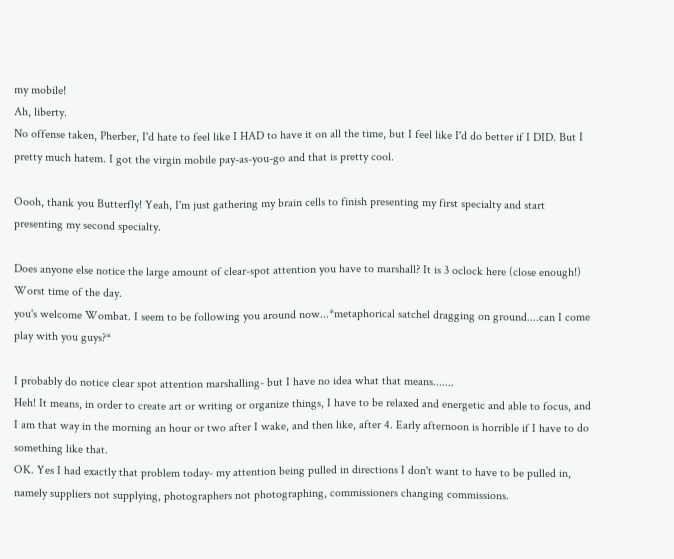my mobile!
Ah, liberty.
No offense taken, Pherber, I'd hate to feel like I HAD to have it on all the time, but I feel like I'd do better if I DID. But I pretty much hatem. I got the virgin mobile pay-as-you-go and that is pretty cool.

Oooh, thank you Butterfly! Yeah, I'm just gathering my brain cells to finish presenting my first specialty and start presenting my second specialty.

Does anyone else notice the large amount of clear-spot attention you have to marshall? It is 3 oclock here (close enough!) Worst time of the day.
you's welcome Wombat. I seem to be following you around now...*metaphorical satchel dragging on ground....can I come play with you guys?*

I probably do notice clear spot attention marshalling- but I have no idea what that means.......
Heh! It means, in order to create art or writing or organize things, I have to be relaxed and energetic and able to focus, and I am that way in the morning an hour or two after I wake, and then like, after 4. Early afternoon is horrible if I have to do something like that.
OK. Yes I had exactly that problem today- my attention being pulled in directions I don't want to have to be pulled in, namely suppliers not supplying, photographers not photographing, commissioners changing commissions.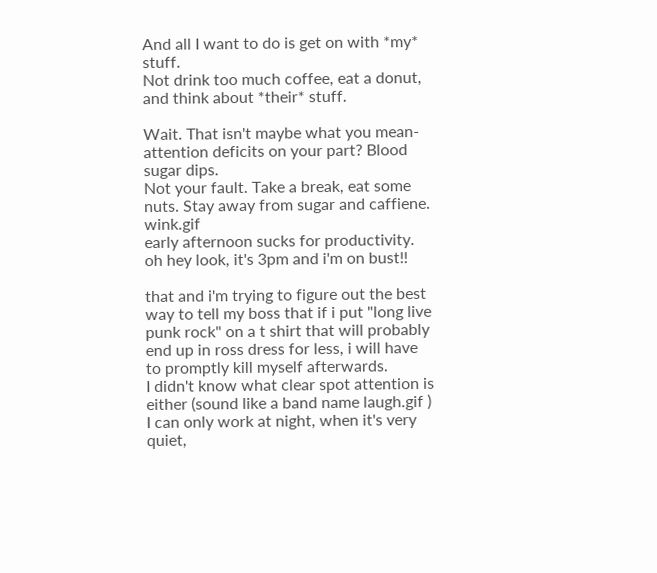And all I want to do is get on with *my* stuff.
Not drink too much coffee, eat a donut, and think about *their* stuff.

Wait. That isn't maybe what you mean- attention deficits on your part? Blood sugar dips.
Not your fault. Take a break, eat some nuts. Stay away from sugar and caffiene. wink.gif
early afternoon sucks for productivity. oh hey look, it's 3pm and i'm on bust!!

that and i'm trying to figure out the best way to tell my boss that if i put "long live punk rock" on a t shirt that will probably end up in ross dress for less, i will have to promptly kill myself afterwards.
I didn't know what clear spot attention is either (sound like a band name laugh.gif )
I can only work at night, when it's very quiet,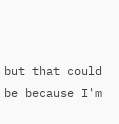but that could be because I'm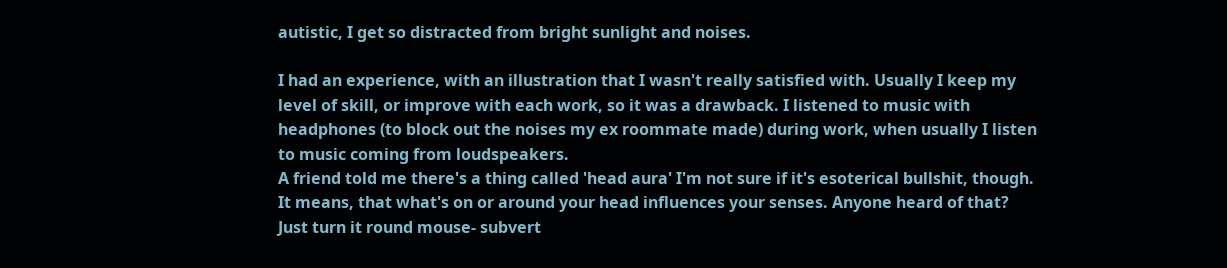autistic, I get so distracted from bright sunlight and noises.

I had an experience, with an illustration that I wasn't really satisfied with. Usually I keep my level of skill, or improve with each work, so it was a drawback. I listened to music with headphones (to block out the noises my ex roommate made) during work, when usually I listen to music coming from loudspeakers.
A friend told me there's a thing called 'head aura' I'm not sure if it's esoterical bullshit, though. It means, that what's on or around your head influences your senses. Anyone heard of that?
Just turn it round mouse- subvert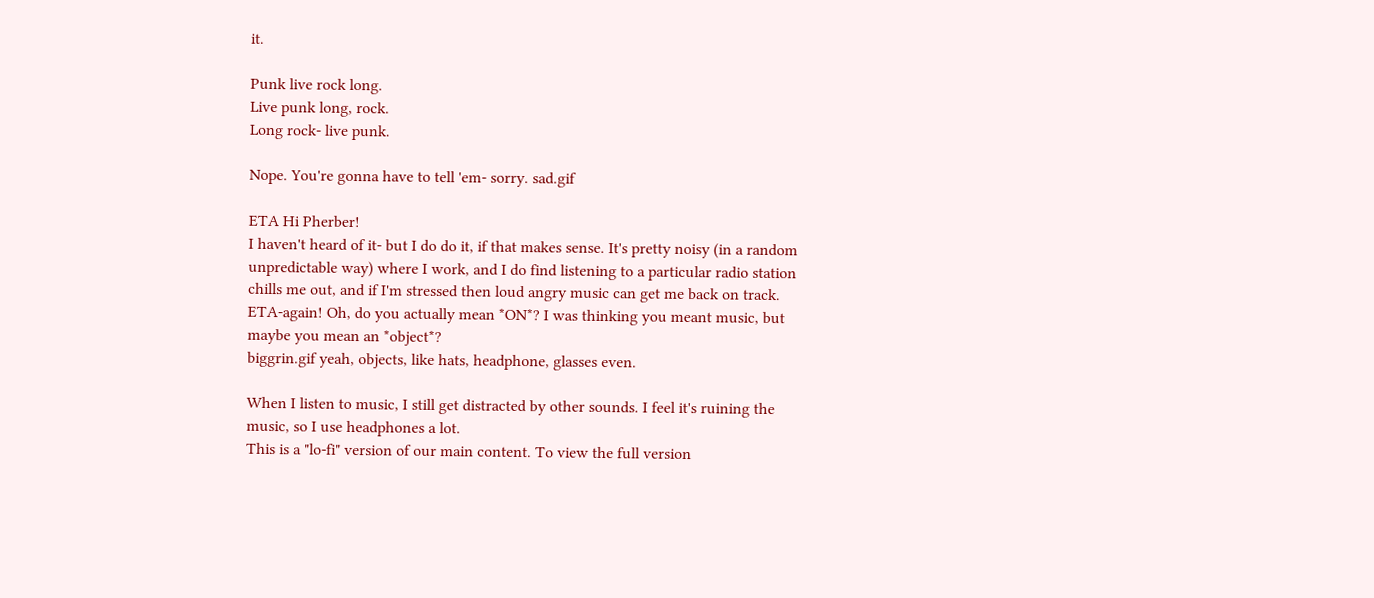it.

Punk live rock long.
Live punk long, rock.
Long rock- live punk.

Nope. You're gonna have to tell 'em- sorry. sad.gif

ETA Hi Pherber!
I haven't heard of it- but I do do it, if that makes sense. It's pretty noisy (in a random unpredictable way) where I work, and I do find listening to a particular radio station chills me out, and if I'm stressed then loud angry music can get me back on track.
ETA-again! Oh, do you actually mean *ON*? I was thinking you meant music, but maybe you mean an *object*?
biggrin.gif yeah, objects, like hats, headphone, glasses even.

When I listen to music, I still get distracted by other sounds. I feel it's ruining the music, so I use headphones a lot.
This is a "lo-fi" version of our main content. To view the full version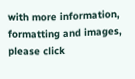with more information, formatting and images, please click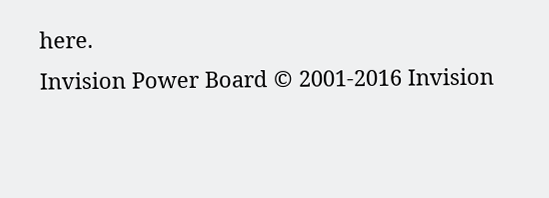here.
Invision Power Board © 2001-2016 Invision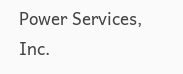Power Services, Inc.